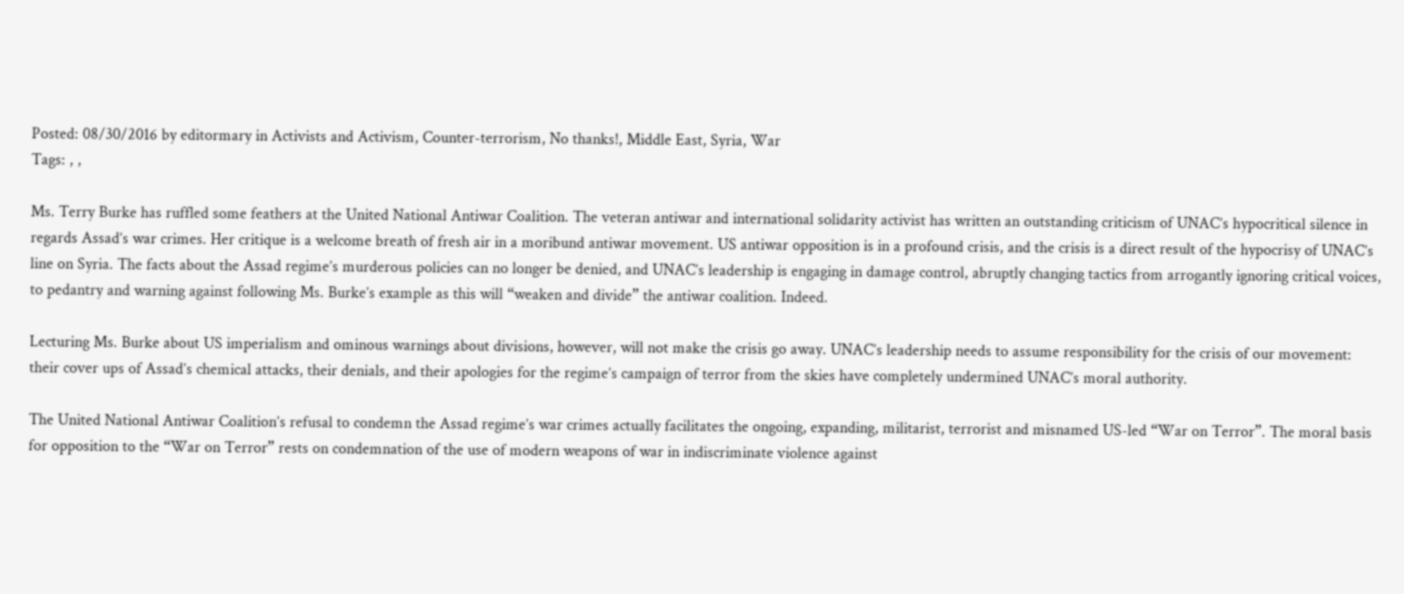Posted: 08/30/2016 by editormary in Activists and Activism, Counter-terrorism, No thanks!, Middle East, Syria, War
Tags: , ,

Ms. Terry Burke has ruffled some feathers at the United National Antiwar Coalition. The veteran antiwar and international solidarity activist has written an outstanding criticism of UNAC’s hypocritical silence in regards Assad’s war crimes. Her critique is a welcome breath of fresh air in a moribund antiwar movement. US antiwar opposition is in a profound crisis, and the crisis is a direct result of the hypocrisy of UNAC’s line on Syria. The facts about the Assad regime’s murderous policies can no longer be denied, and UNAC’s leadership is engaging in damage control, abruptly changing tactics from arrogantly ignoring critical voices, to pedantry and warning against following Ms. Burke’s example as this will “weaken and divide” the antiwar coalition. Indeed.

Lecturing Ms. Burke about US imperialism and ominous warnings about divisions, however, will not make the crisis go away. UNAC’s leadership needs to assume responsibility for the crisis of our movement: their cover ups of Assad’s chemical attacks, their denials, and their apologies for the regime’s campaign of terror from the skies have completely undermined UNAC’s moral authority.

The United National Antiwar Coalition’s refusal to condemn the Assad regime’s war crimes actually facilitates the ongoing, expanding, militarist, terrorist and misnamed US-led “War on Terror”. The moral basis for opposition to the “War on Terror” rests on condemnation of the use of modern weapons of war in indiscriminate violence against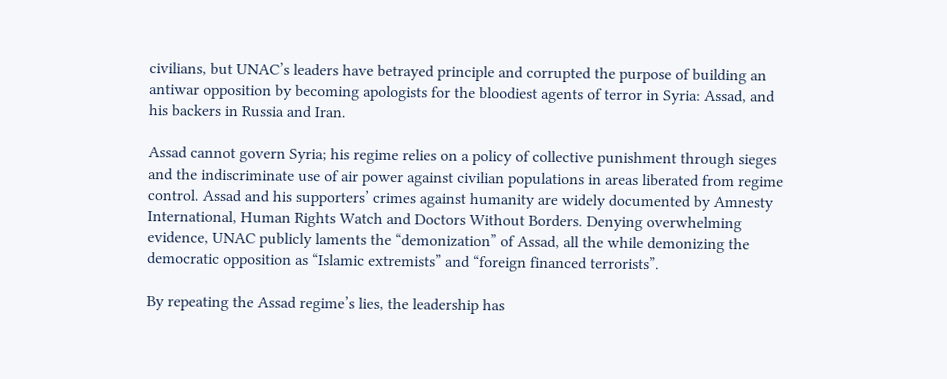civilians, but UNAC’s leaders have betrayed principle and corrupted the purpose of building an antiwar opposition by becoming apologists for the bloodiest agents of terror in Syria: Assad, and his backers in Russia and Iran.

Assad cannot govern Syria; his regime relies on a policy of collective punishment through sieges and the indiscriminate use of air power against civilian populations in areas liberated from regime control. Assad and his supporters’ crimes against humanity are widely documented by Amnesty International, Human Rights Watch and Doctors Without Borders. Denying overwhelming evidence, UNAC publicly laments the “demonization” of Assad, all the while demonizing the democratic opposition as “Islamic extremists” and “foreign financed terrorists”.

By repeating the Assad regime’s lies, the leadership has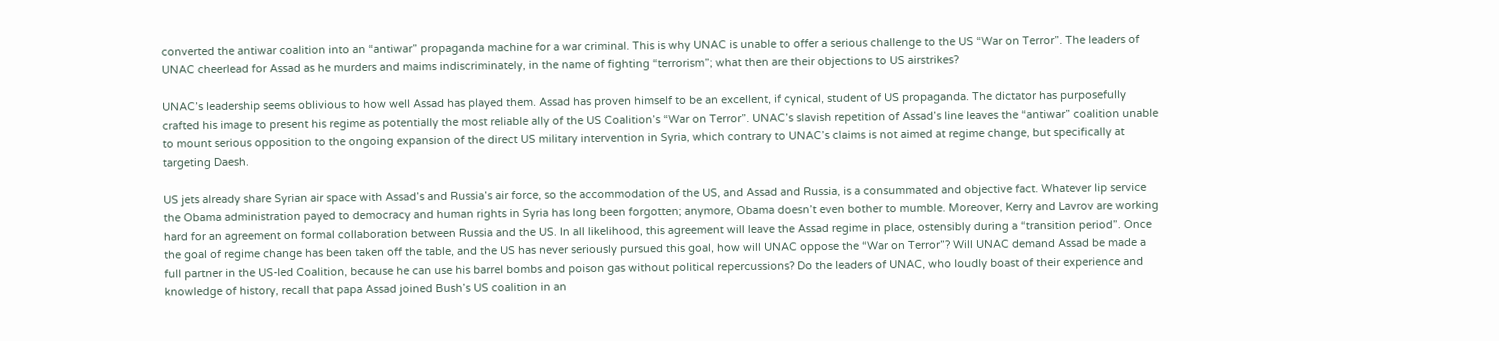converted the antiwar coalition into an “antiwar” propaganda machine for a war criminal. This is why UNAC is unable to offer a serious challenge to the US “War on Terror”. The leaders of UNAC cheerlead for Assad as he murders and maims indiscriminately, in the name of fighting “terrorism”; what then are their objections to US airstrikes?

UNAC’s leadership seems oblivious to how well Assad has played them. Assad has proven himself to be an excellent, if cynical, student of US propaganda. The dictator has purposefully crafted his image to present his regime as potentially the most reliable ally of the US Coalition’s “War on Terror”. UNAC’s slavish repetition of Assad’s line leaves the “antiwar” coalition unable to mount serious opposition to the ongoing expansion of the direct US military intervention in Syria, which contrary to UNAC’s claims is not aimed at regime change, but specifically at targeting Daesh.

US jets already share Syrian air space with Assad’s and Russia’s air force, so the accommodation of the US, and Assad and Russia, is a consummated and objective fact. Whatever lip service the Obama administration payed to democracy and human rights in Syria has long been forgotten; anymore, Obama doesn’t even bother to mumble. Moreover, Kerry and Lavrov are working hard for an agreement on formal collaboration between Russia and the US. In all likelihood, this agreement will leave the Assad regime in place, ostensibly during a “transition period”. Once the goal of regime change has been taken off the table, and the US has never seriously pursued this goal, how will UNAC oppose the “War on Terror”? Will UNAC demand Assad be made a full partner in the US-led Coalition, because he can use his barrel bombs and poison gas without political repercussions? Do the leaders of UNAC, who loudly boast of their experience and knowledge of history, recall that papa Assad joined Bush’s US coalition in an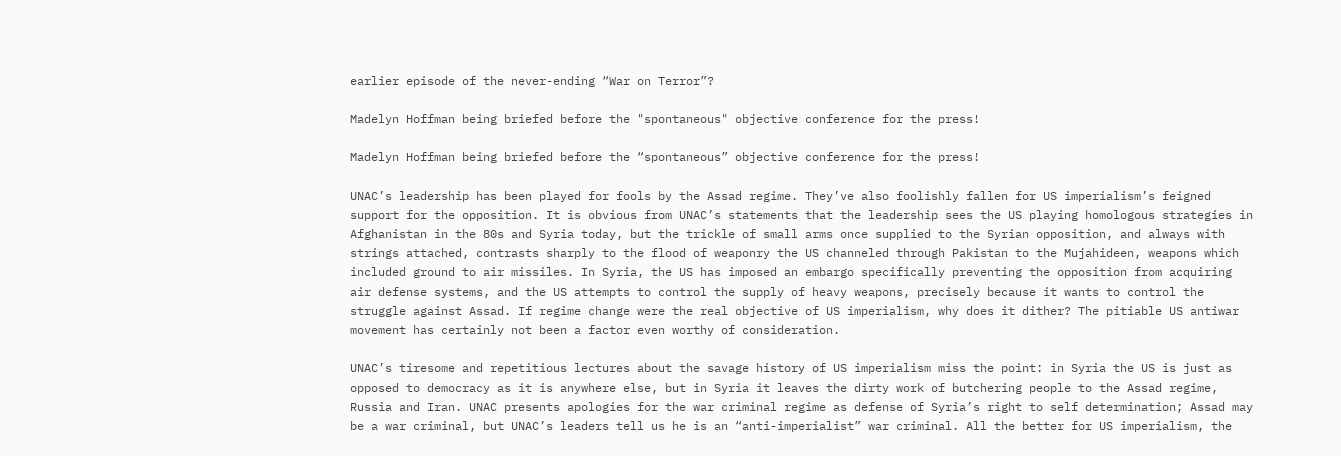earlier episode of the never-ending “War on Terror”?

Madelyn Hoffman being briefed before the "spontaneous" objective conference for the press!

Madelyn Hoffman being briefed before the “spontaneous” objective conference for the press!

UNAC’s leadership has been played for fools by the Assad regime. They’ve also foolishly fallen for US imperialism’s feigned support for the opposition. It is obvious from UNAC’s statements that the leadership sees the US playing homologous strategies in Afghanistan in the 80s and Syria today, but the trickle of small arms once supplied to the Syrian opposition, and always with strings attached, contrasts sharply to the flood of weaponry the US channeled through Pakistan to the Mujahideen, weapons which included ground to air missiles. In Syria, the US has imposed an embargo specifically preventing the opposition from acquiring air defense systems, and the US attempts to control the supply of heavy weapons, precisely because it wants to control the struggle against Assad. If regime change were the real objective of US imperialism, why does it dither? The pitiable US antiwar movement has certainly not been a factor even worthy of consideration.

UNAC’s tiresome and repetitious lectures about the savage history of US imperialism miss the point: in Syria the US is just as opposed to democracy as it is anywhere else, but in Syria it leaves the dirty work of butchering people to the Assad regime, Russia and Iran. UNAC presents apologies for the war criminal regime as defense of Syria’s right to self determination; Assad may be a war criminal, but UNAC’s leaders tell us he is an “anti-imperialist” war criminal. All the better for US imperialism, the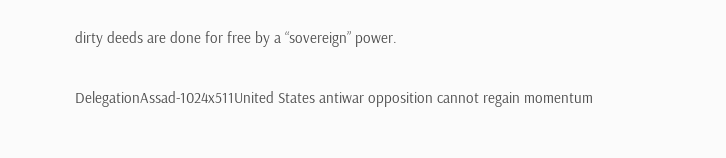dirty deeds are done for free by a “sovereign” power.

DelegationAssad-1024x511United States antiwar opposition cannot regain momentum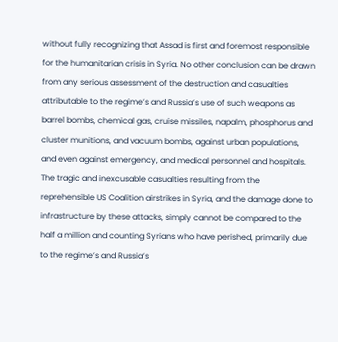without fully recognizing that Assad is first and foremost responsible for the humanitarian crisis in Syria. No other conclusion can be drawn from any serious assessment of the destruction and casualties attributable to the regime’s and Russia’s use of such weapons as barrel bombs, chemical gas, cruise missiles, napalm, phosphorus and cluster munitions, and vacuum bombs, against urban populations, and even against emergency, and medical personnel and hospitals. The tragic and inexcusable casualties resulting from the reprehensible US Coalition airstrikes in Syria, and the damage done to infrastructure by these attacks, simply cannot be compared to the half a million and counting Syrians who have perished, primarily due to the regime’s and Russia’s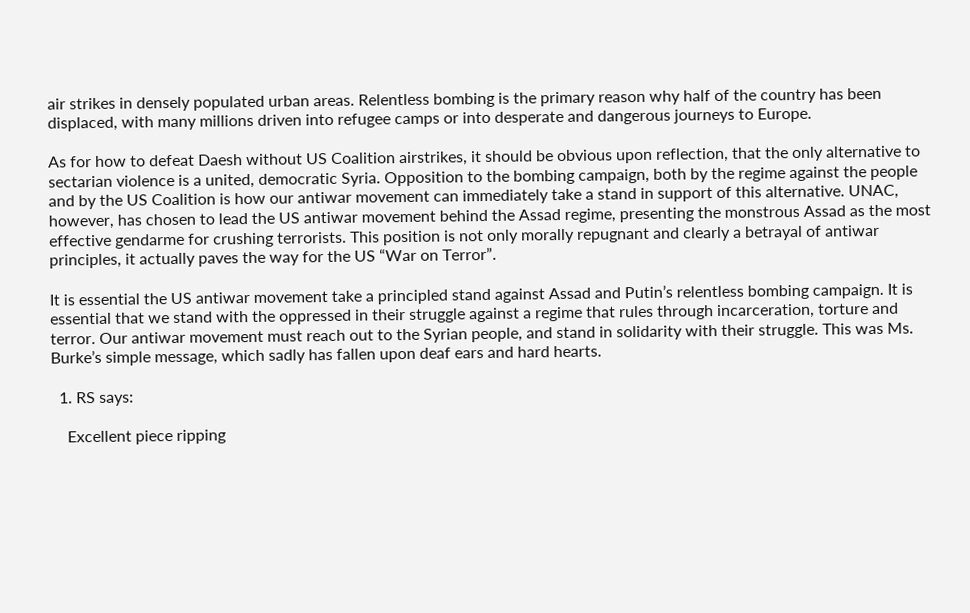air strikes in densely populated urban areas. Relentless bombing is the primary reason why half of the country has been displaced, with many millions driven into refugee camps or into desperate and dangerous journeys to Europe.

As for how to defeat Daesh without US Coalition airstrikes, it should be obvious upon reflection, that the only alternative to sectarian violence is a united, democratic Syria. Opposition to the bombing campaign, both by the regime against the people and by the US Coalition is how our antiwar movement can immediately take a stand in support of this alternative. UNAC, however, has chosen to lead the US antiwar movement behind the Assad regime, presenting the monstrous Assad as the most effective gendarme for crushing terrorists. This position is not only morally repugnant and clearly a betrayal of antiwar principles, it actually paves the way for the US “War on Terror”.

It is essential the US antiwar movement take a principled stand against Assad and Putin’s relentless bombing campaign. It is essential that we stand with the oppressed in their struggle against a regime that rules through incarceration, torture and terror. Our antiwar movement must reach out to the Syrian people, and stand in solidarity with their struggle. This was Ms. Burke’s simple message, which sadly has fallen upon deaf ears and hard hearts.

  1. RS says:

    Excellent piece ripping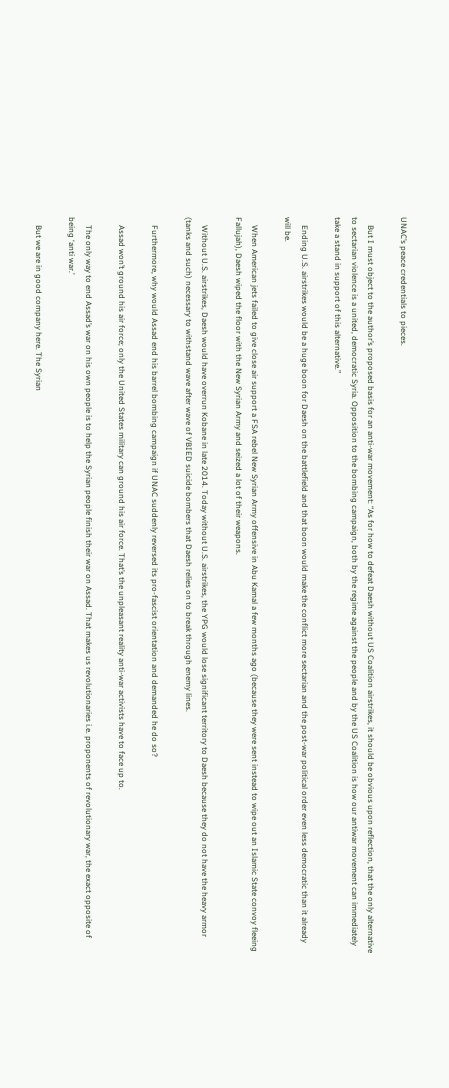UNAC’s peace credentials to pieces.

    But I must object to the author’s proposed basis for an anti-war movement: “As for how to defeat Daesh without US Coalition airstrikes, it should be obvious upon reflection, that the only alternative to sectarian violence is a united, democratic Syria. Opposition to the bombing campaign, both by the regime against the people and by the US Coalition is how our antiwar movement can immediately take a stand in support of this alternative.”

    Ending U.S. airstrikes would be a huge boon for Daesh on the battlefield and that boon would make the conflict more sectarian and the post-war political order even less democratic than it already will be.

    When American jets failed to give close air support a FSA rebel New Syrian Army offensive in Abu Kamal a few months ago (because they were sent instead to wipe out an Islamic State convoy fleeing Fallujah), Daesh wiped the floor with the New Syrian Army and seized a lot of their weapons.

    Without U.S. airstrikes, Daesh would have overrun Kobane in late 2014. Today without U.S. airstrikes, the YPG would lose significant territory to Daesh because they do not have the heavy armor (tanks and such) necessary to withstand wave after wave of VBIED suicide bombers that Daesh relies on to break through enemy lines.

    Furthermore, why would Assad end his barrel bombing campaign if UNAC suddenly reversed its pro-fascist orientation and demanded he do so?

    Assad won’t ground his air force; only the United States military can ground his air force. That’s the unpleasant reality anti-war activists have to face up to.

    The only way to end Assad’s war on his own people is to help the Syrian people finish their war on Assad. That makes us revolutionaries i.e. proponents of revolutionary war, the exact opposite of being ‘anti war.’

    But we are in good company here. The Syrian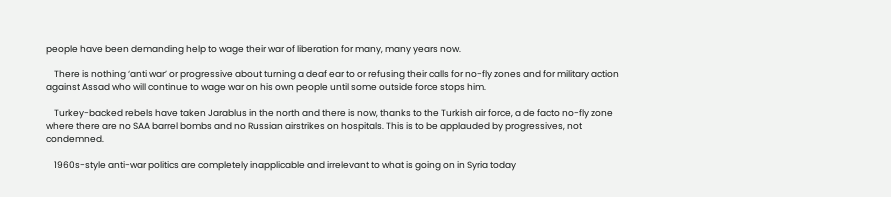people have been demanding help to wage their war of liberation for many, many years now.

    There is nothing ‘anti war’ or progressive about turning a deaf ear to or refusing their calls for no-fly zones and for military action against Assad who will continue to wage war on his own people until some outside force stops him.

    Turkey-backed rebels have taken Jarablus in the north and there is now, thanks to the Turkish air force, a de facto no-fly zone where there are no SAA barrel bombs and no Russian airstrikes on hospitals. This is to be applauded by progressives, not condemned.

    1960s-style anti-war politics are completely inapplicable and irrelevant to what is going on in Syria today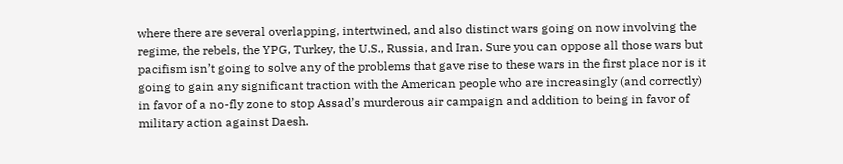where there are several overlapping, intertwined, and also distinct wars going on now involving the regime, the rebels, the YPG, Turkey, the U.S., Russia, and Iran. Sure you can oppose all those wars but pacifism isn’t going to solve any of the problems that gave rise to these wars in the first place nor is it going to gain any significant traction with the American people who are increasingly (and correctly) in favor of a no-fly zone to stop Assad’s murderous air campaign and addition to being in favor of military action against Daesh.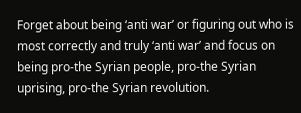Forget about being ‘anti war’ or figuring out who is most correctly and truly ‘anti war’ and focus on being pro-the Syrian people, pro-the Syrian uprising, pro-the Syrian revolution.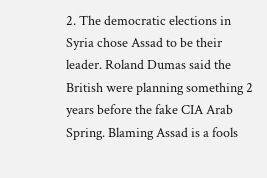2. The democratic elections in Syria chose Assad to be their leader. Roland Dumas said the British were planning something 2 years before the fake CIA Arab Spring. Blaming Assad is a fools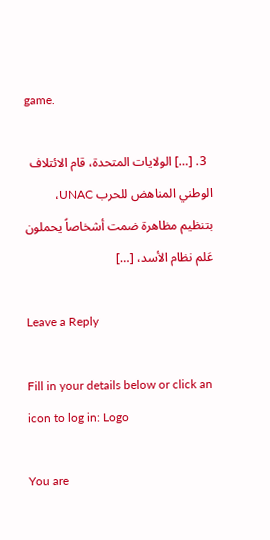game.

  3. […] الولايات المتحدة، قام الائتلاف الوطني المناهض للحرب UNAC، بتنظيم مظاهرة ضمت أشخاصاً يحملون عَلم نظام الأسد، […]

Leave a Reply

Fill in your details below or click an icon to log in: Logo

You are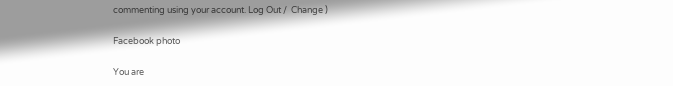commenting using your account. Log Out /  Change )

Facebook photo

You are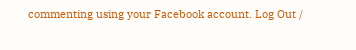commenting using your Facebook account. Log Out /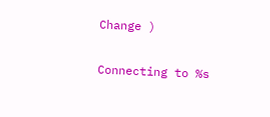Change )

Connecting to %s